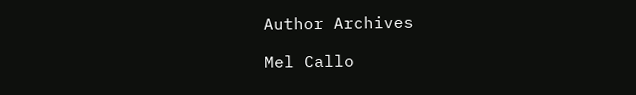Author Archives

Mel Callo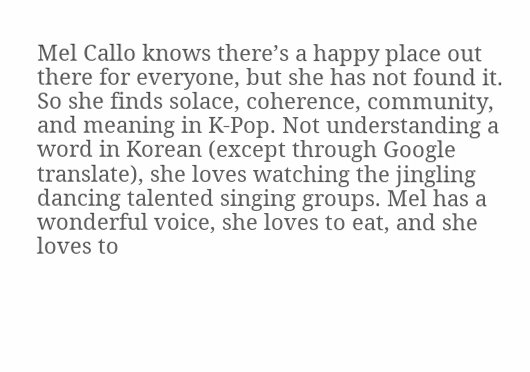Mel Callo knows there’s a happy place out there for everyone, but she has not found it. So she finds solace, coherence, community, and meaning in K-Pop. Not understanding a word in Korean (except through Google translate), she loves watching the jingling dancing talented singing groups. Mel has a wonderful voice, she loves to eat, and she loves to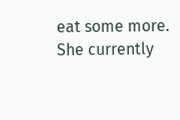eat some more. She currently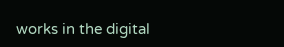works in the digital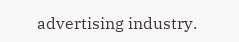advertising industry.